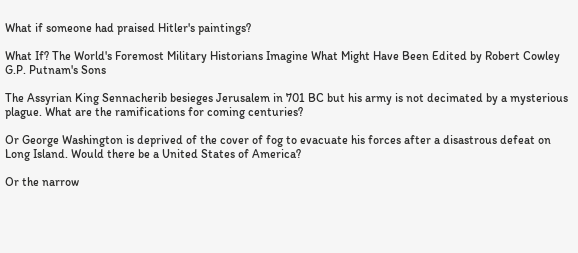What if someone had praised Hitler's paintings?

What If? The World's Foremost Military Historians Imagine What Might Have Been Edited by Robert Cowley G.P. Putnam's Sons

The Assyrian King Sennacherib besieges Jerusalem in 701 BC but his army is not decimated by a mysterious plague. What are the ramifications for coming centuries?

Or George Washington is deprived of the cover of fog to evacuate his forces after a disastrous defeat on Long Island. Would there be a United States of America?

Or the narrow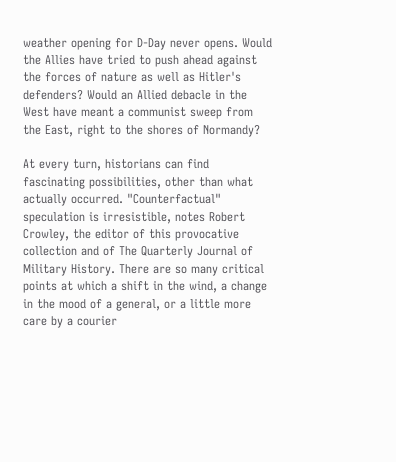weather opening for D-Day never opens. Would the Allies have tried to push ahead against the forces of nature as well as Hitler's defenders? Would an Allied debacle in the West have meant a communist sweep from the East, right to the shores of Normandy?

At every turn, historians can find fascinating possibilities, other than what actually occurred. "Counterfactual" speculation is irresistible, notes Robert Crowley, the editor of this provocative collection and of The Quarterly Journal of Military History. There are so many critical points at which a shift in the wind, a change in the mood of a general, or a little more care by a courier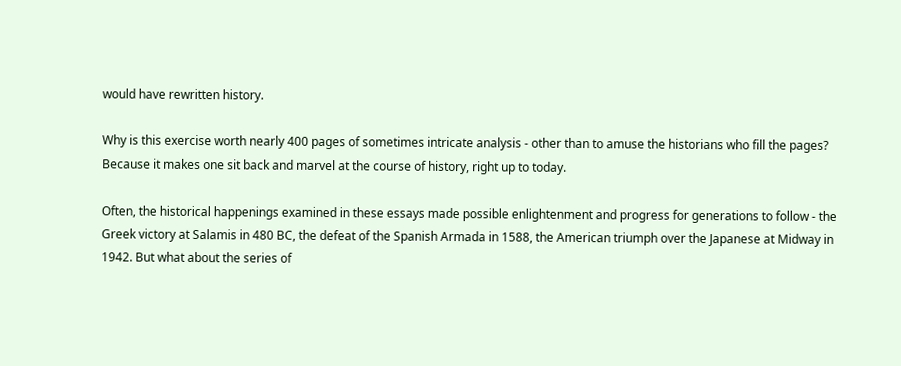would have rewritten history.

Why is this exercise worth nearly 400 pages of sometimes intricate analysis - other than to amuse the historians who fill the pages? Because it makes one sit back and marvel at the course of history, right up to today.

Often, the historical happenings examined in these essays made possible enlightenment and progress for generations to follow - the Greek victory at Salamis in 480 BC, the defeat of the Spanish Armada in 1588, the American triumph over the Japanese at Midway in 1942. But what about the series of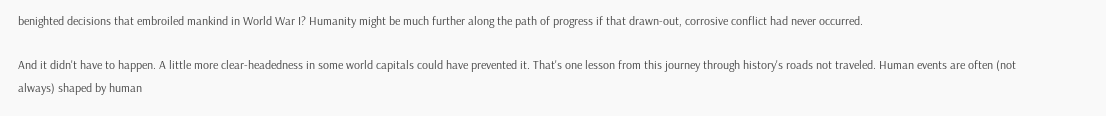benighted decisions that embroiled mankind in World War I? Humanity might be much further along the path of progress if that drawn-out, corrosive conflict had never occurred.

And it didn't have to happen. A little more clear-headedness in some world capitals could have prevented it. That's one lesson from this journey through history's roads not traveled. Human events are often (not always) shaped by human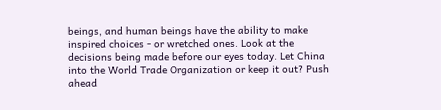beings, and human beings have the ability to make inspired choices - or wretched ones. Look at the decisions being made before our eyes today. Let China into the World Trade Organization or keep it out? Push ahead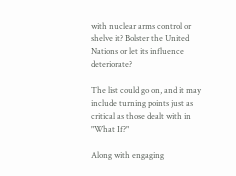with nuclear arms control or shelve it? Bolster the United Nations or let its influence deteriorate?

The list could go on, and it may include turning points just as critical as those dealt with in "What If?"

Along with engaging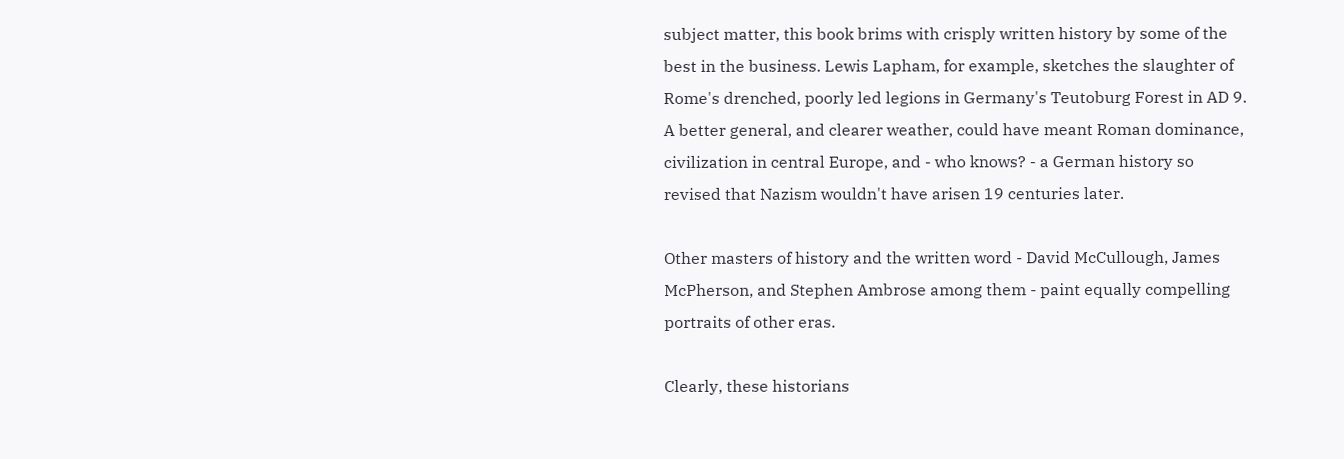subject matter, this book brims with crisply written history by some of the best in the business. Lewis Lapham, for example, sketches the slaughter of Rome's drenched, poorly led legions in Germany's Teutoburg Forest in AD 9. A better general, and clearer weather, could have meant Roman dominance, civilization in central Europe, and - who knows? - a German history so revised that Nazism wouldn't have arisen 19 centuries later.

Other masters of history and the written word - David McCullough, James McPherson, and Stephen Ambrose among them - paint equally compelling portraits of other eras.

Clearly, these historians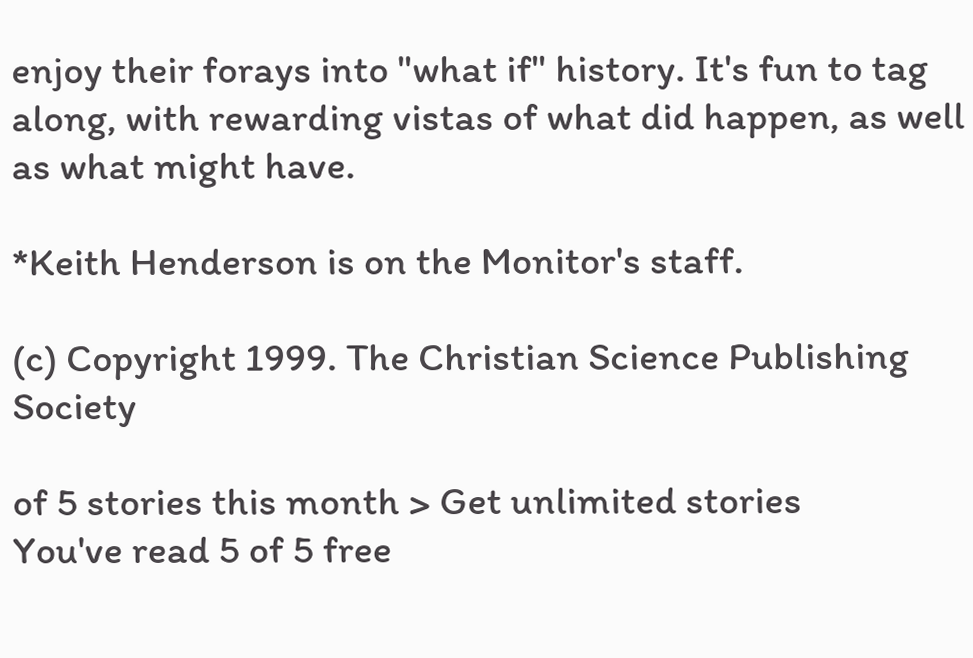enjoy their forays into "what if" history. It's fun to tag along, with rewarding vistas of what did happen, as well as what might have.

*Keith Henderson is on the Monitor's staff.

(c) Copyright 1999. The Christian Science Publishing Society

of 5 stories this month > Get unlimited stories
You've read 5 of 5 free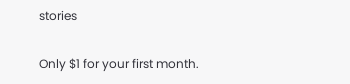stories

Only $1 for your first month.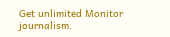Get unlimited Monitor journalism.